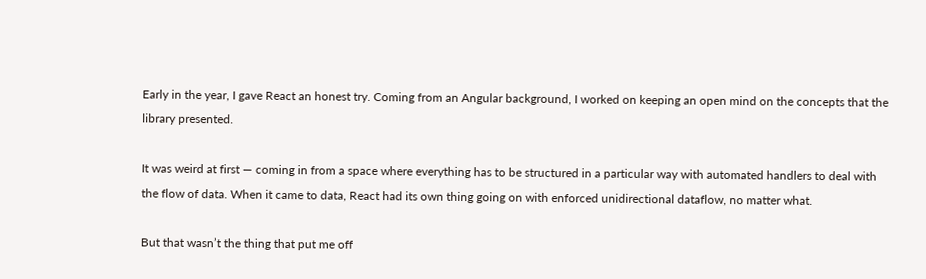Early in the year, I gave React an honest try. Coming from an Angular background, I worked on keeping an open mind on the concepts that the library presented.

It was weird at first — coming in from a space where everything has to be structured in a particular way with automated handlers to deal with the flow of data. When it came to data, React had its own thing going on with enforced unidirectional dataflow, no matter what.

But that wasn’t the thing that put me off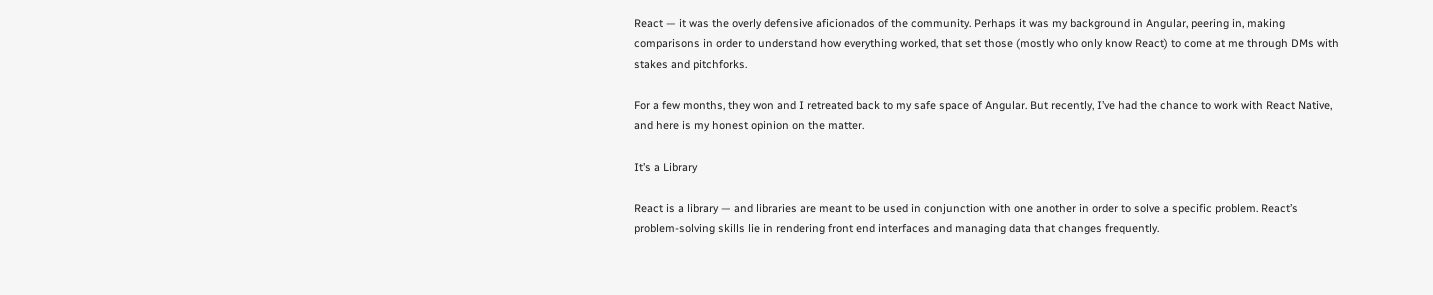React — it was the overly defensive aficionados of the community. Perhaps it was my background in Angular, peering in, making comparisons in order to understand how everything worked, that set those (mostly who only know React) to come at me through DMs with stakes and pitchforks.

For a few months, they won and I retreated back to my safe space of Angular. But recently, I’ve had the chance to work with React Native, and here is my honest opinion on the matter.

It’s a Library

React is a library — and libraries are meant to be used in conjunction with one another in order to solve a specific problem. React’s problem-solving skills lie in rendering front end interfaces and managing data that changes frequently.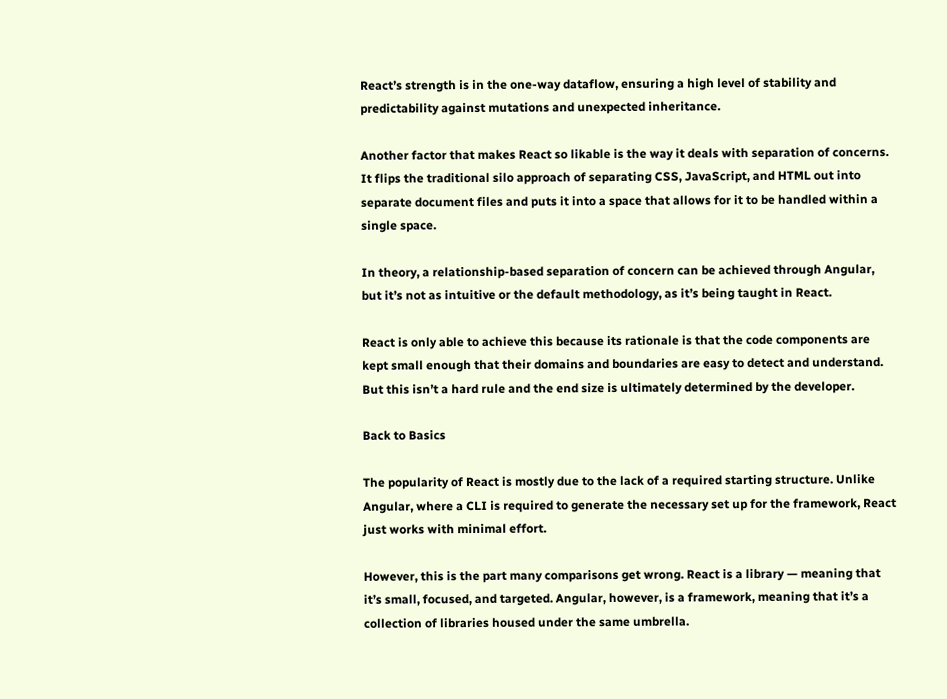React’s strength is in the one-way dataflow, ensuring a high level of stability and predictability against mutations and unexpected inheritance.

Another factor that makes React so likable is the way it deals with separation of concerns. It flips the traditional silo approach of separating CSS, JavaScript, and HTML out into separate document files and puts it into a space that allows for it to be handled within a single space.

In theory, a relationship-based separation of concern can be achieved through Angular, but it’s not as intuitive or the default methodology, as it’s being taught in React.

React is only able to achieve this because its rationale is that the code components are kept small enough that their domains and boundaries are easy to detect and understand. But this isn’t a hard rule and the end size is ultimately determined by the developer.

Back to Basics

The popularity of React is mostly due to the lack of a required starting structure. Unlike Angular, where a CLI is required to generate the necessary set up for the framework, React just works with minimal effort.

However, this is the part many comparisons get wrong. React is a library — meaning that it’s small, focused, and targeted. Angular, however, is a framework, meaning that it’s a collection of libraries housed under the same umbrella.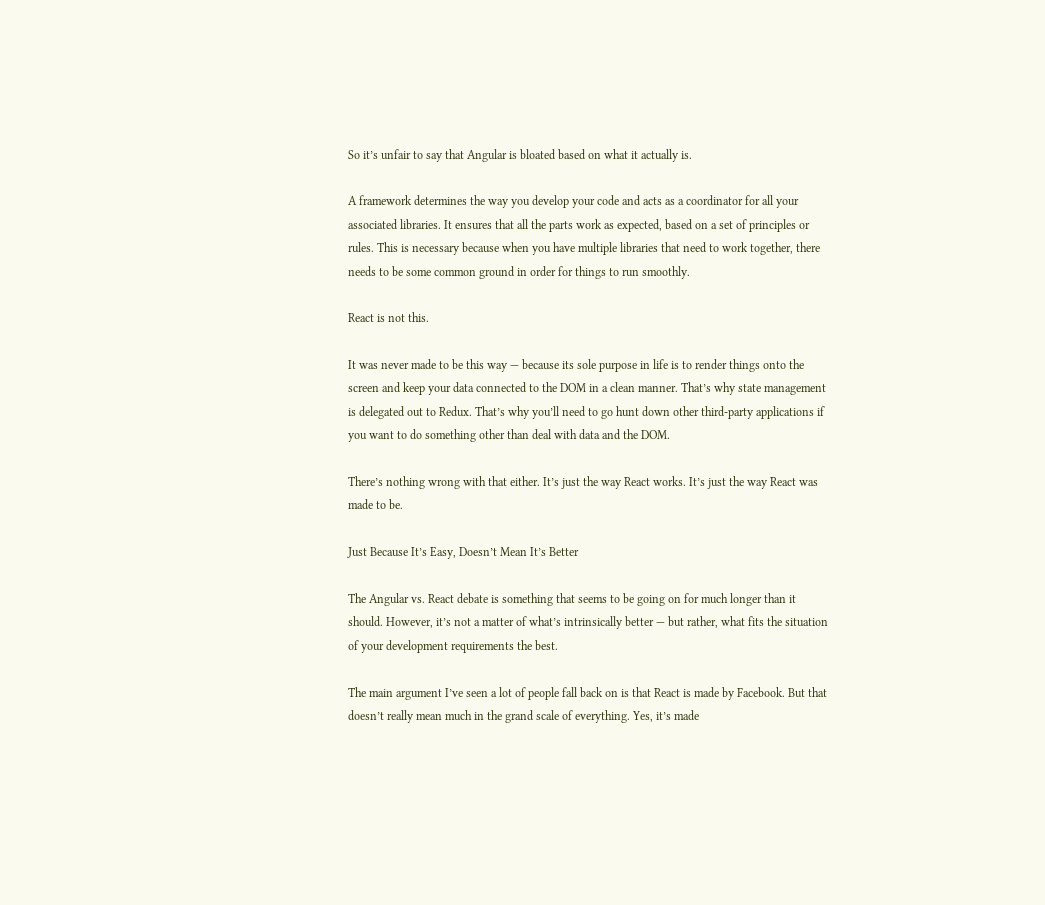So it’s unfair to say that Angular is bloated based on what it actually is.

A framework determines the way you develop your code and acts as a coordinator for all your associated libraries. It ensures that all the parts work as expected, based on a set of principles or rules. This is necessary because when you have multiple libraries that need to work together, there needs to be some common ground in order for things to run smoothly.

React is not this.

It was never made to be this way — because its sole purpose in life is to render things onto the screen and keep your data connected to the DOM in a clean manner. That’s why state management is delegated out to Redux. That’s why you’ll need to go hunt down other third-party applications if you want to do something other than deal with data and the DOM.

There’s nothing wrong with that either. It’s just the way React works. It’s just the way React was made to be.

Just Because It’s Easy, Doesn’t Mean It’s Better

The Angular vs. React debate is something that seems to be going on for much longer than it should. However, it’s not a matter of what’s intrinsically better — but rather, what fits the situation of your development requirements the best.

The main argument I’ve seen a lot of people fall back on is that React is made by Facebook. But that doesn’t really mean much in the grand scale of everything. Yes, it’s made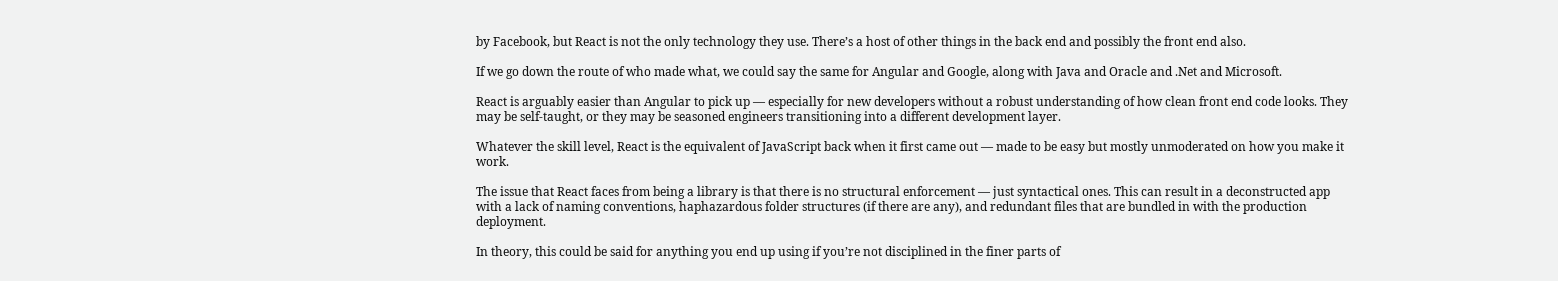by Facebook, but React is not the only technology they use. There’s a host of other things in the back end and possibly the front end also.

If we go down the route of who made what, we could say the same for Angular and Google, along with Java and Oracle and .Net and Microsoft.

React is arguably easier than Angular to pick up — especially for new developers without a robust understanding of how clean front end code looks. They may be self-taught, or they may be seasoned engineers transitioning into a different development layer.

Whatever the skill level, React is the equivalent of JavaScript back when it first came out — made to be easy but mostly unmoderated on how you make it work.

The issue that React faces from being a library is that there is no structural enforcement — just syntactical ones. This can result in a deconstructed app with a lack of naming conventions, haphazardous folder structures (if there are any), and redundant files that are bundled in with the production deployment.

In theory, this could be said for anything you end up using if you’re not disciplined in the finer parts of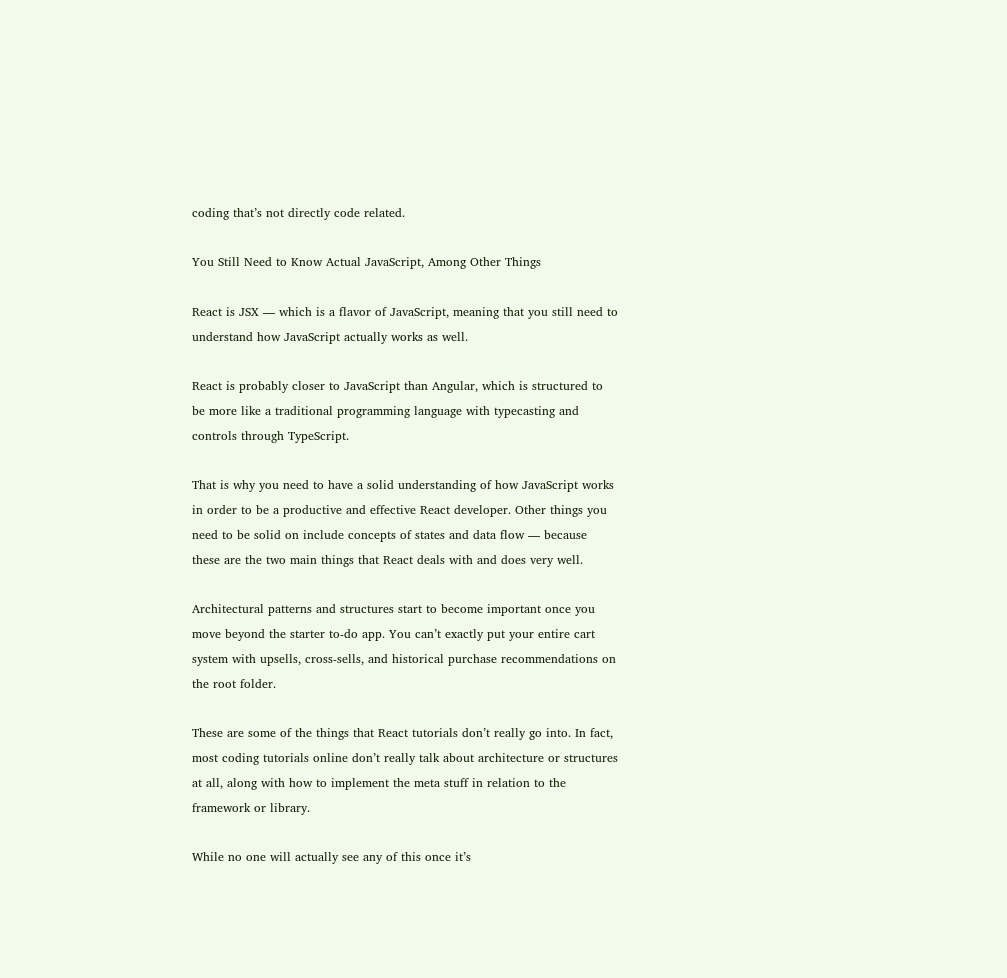coding that’s not directly code related.

You Still Need to Know Actual JavaScript, Among Other Things

React is JSX — which is a flavor of JavaScript, meaning that you still need to understand how JavaScript actually works as well.

React is probably closer to JavaScript than Angular, which is structured to be more like a traditional programming language with typecasting and controls through TypeScript.

That is why you need to have a solid understanding of how JavaScript works in order to be a productive and effective React developer. Other things you need to be solid on include concepts of states and data flow — because these are the two main things that React deals with and does very well.

Architectural patterns and structures start to become important once you move beyond the starter to-do app. You can’t exactly put your entire cart system with upsells, cross-sells, and historical purchase recommendations on the root folder.

These are some of the things that React tutorials don’t really go into. In fact, most coding tutorials online don’t really talk about architecture or structures at all, along with how to implement the meta stuff in relation to the framework or library.

While no one will actually see any of this once it’s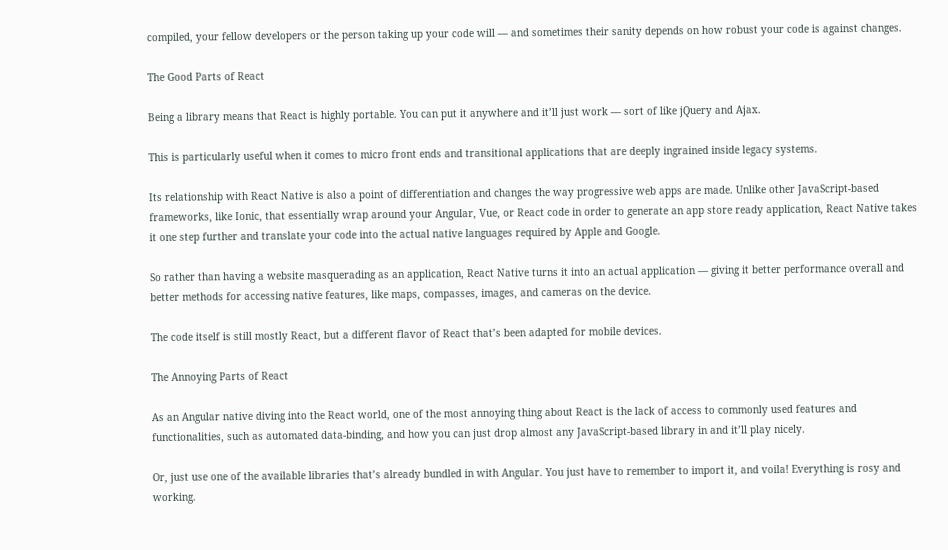compiled, your fellow developers or the person taking up your code will — and sometimes their sanity depends on how robust your code is against changes.

The Good Parts of React

Being a library means that React is highly portable. You can put it anywhere and it’ll just work — sort of like jQuery and Ajax.

This is particularly useful when it comes to micro front ends and transitional applications that are deeply ingrained inside legacy systems.

Its relationship with React Native is also a point of differentiation and changes the way progressive web apps are made. Unlike other JavaScript-based frameworks, like Ionic, that essentially wrap around your Angular, Vue, or React code in order to generate an app store ready application, React Native takes it one step further and translate your code into the actual native languages required by Apple and Google.

So rather than having a website masquerading as an application, React Native turns it into an actual application — giving it better performance overall and better methods for accessing native features, like maps, compasses, images, and cameras on the device.

The code itself is still mostly React, but a different flavor of React that’s been adapted for mobile devices.

The Annoying Parts of React

As an Angular native diving into the React world, one of the most annoying thing about React is the lack of access to commonly used features and functionalities, such as automated data-binding, and how you can just drop almost any JavaScript-based library in and it’ll play nicely.

Or, just use one of the available libraries that’s already bundled in with Angular. You just have to remember to import it, and voila! Everything is rosy and working.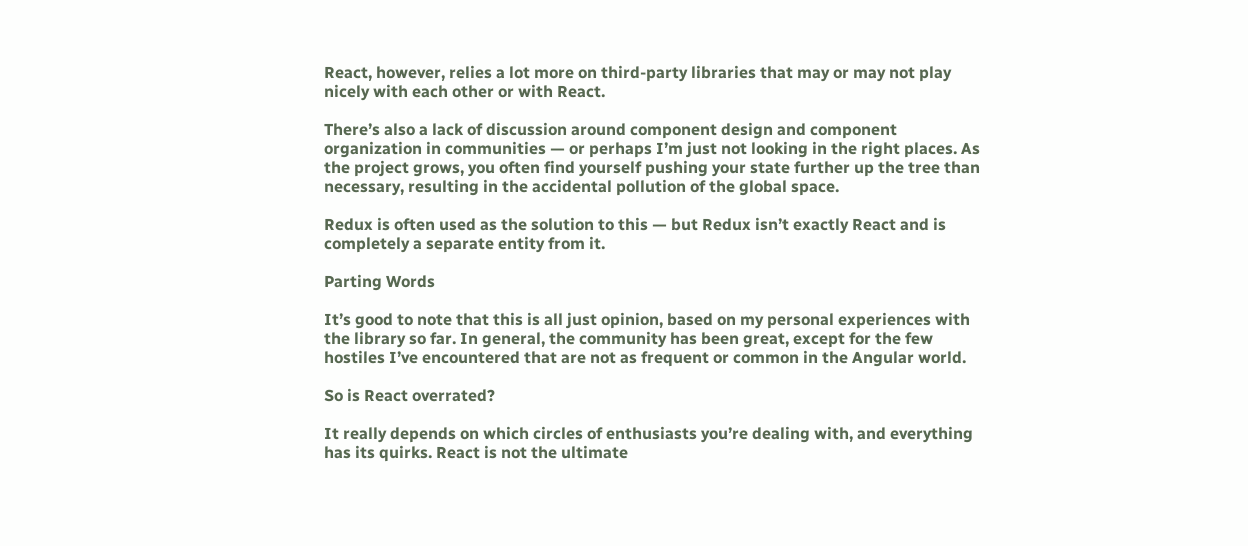React, however, relies a lot more on third-party libraries that may or may not play nicely with each other or with React.

There’s also a lack of discussion around component design and component organization in communities — or perhaps I’m just not looking in the right places. As the project grows, you often find yourself pushing your state further up the tree than necessary, resulting in the accidental pollution of the global space.

Redux is often used as the solution to this — but Redux isn’t exactly React and is completely a separate entity from it.

Parting Words

It’s good to note that this is all just opinion, based on my personal experiences with the library so far. In general, the community has been great, except for the few hostiles I’ve encountered that are not as frequent or common in the Angular world.

So is React overrated?

It really depends on which circles of enthusiasts you’re dealing with, and everything has its quirks. React is not the ultimate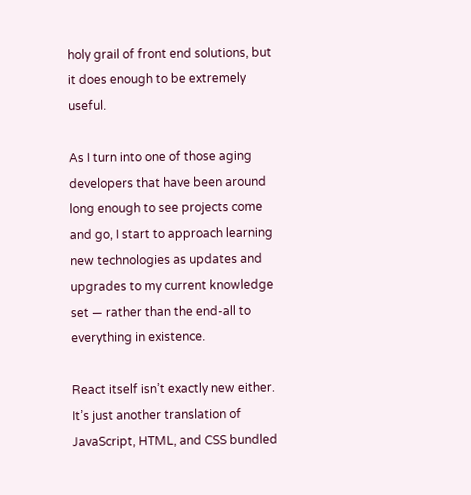holy grail of front end solutions, but it does enough to be extremely useful.

As I turn into one of those aging developers that have been around long enough to see projects come and go, I start to approach learning new technologies as updates and upgrades to my current knowledge set — rather than the end-all to everything in existence.

React itself isn’t exactly new either. It’s just another translation of JavaScript, HTML, and CSS bundled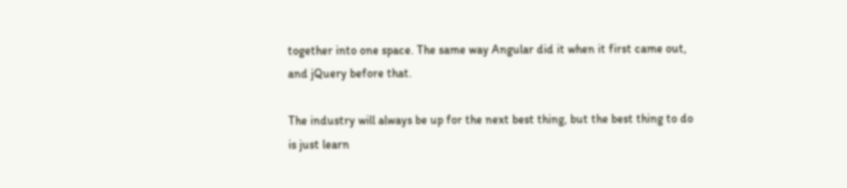together into one space. The same way Angular did it when it first came out, and jQuery before that.

The industry will always be up for the next best thing, but the best thing to do is just learn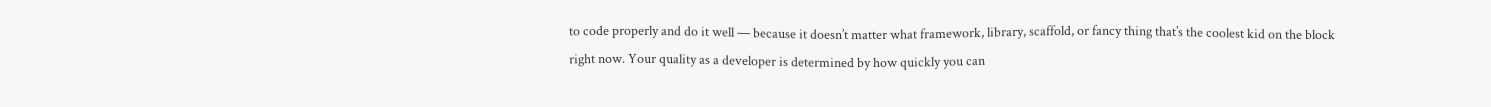to code properly and do it well — because it doesn’t matter what framework, library, scaffold, or fancy thing that’s the coolest kid on the block right now. Your quality as a developer is determined by how quickly you can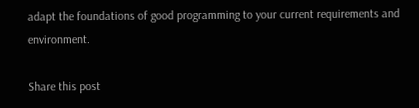adapt the foundations of good programming to your current requirements and environment.

Share this post